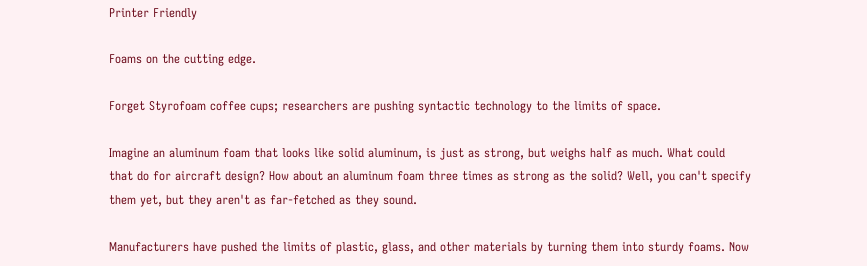Printer Friendly

Foams on the cutting edge.

Forget Styrofoam coffee cups; researchers are pushing syntactic technology to the limits of space.

Imagine an aluminum foam that looks like solid aluminum, is just as strong, but weighs half as much. What could that do for aircraft design? How about an aluminum foam three times as strong as the solid? Well, you can't specify them yet, but they aren't as far-fetched as they sound.

Manufacturers have pushed the limits of plastic, glass, and other materials by turning them into sturdy foams. Now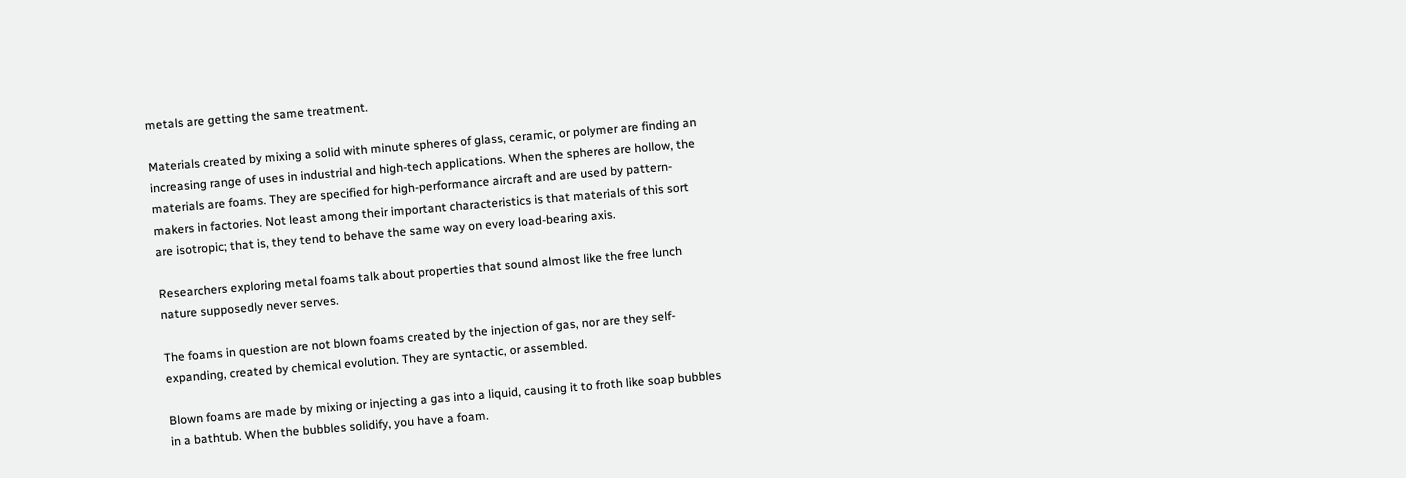metals are getting the same treatment.

Materials created by mixing a solid with minute spheres of glass, ceramic, or polymer are finding an increasing range of uses in industrial and high-tech applications. When the spheres are hollow, the materials are foams. They are specified for high-performance aircraft and are used by pattern-makers in factories. Not least among their important characteristics is that materials of this sort are isotropic; that is, they tend to behave the same way on every load-bearing axis.

Researchers exploring metal foams talk about properties that sound almost like the free lunch nature supposedly never serves.

The foams in question are not blown foams created by the injection of gas, nor are they self-expanding, created by chemical evolution. They are syntactic, or assembled.

Blown foams are made by mixing or injecting a gas into a liquid, causing it to froth like soap bubbles in a bathtub. When the bubbles solidify, you have a foam.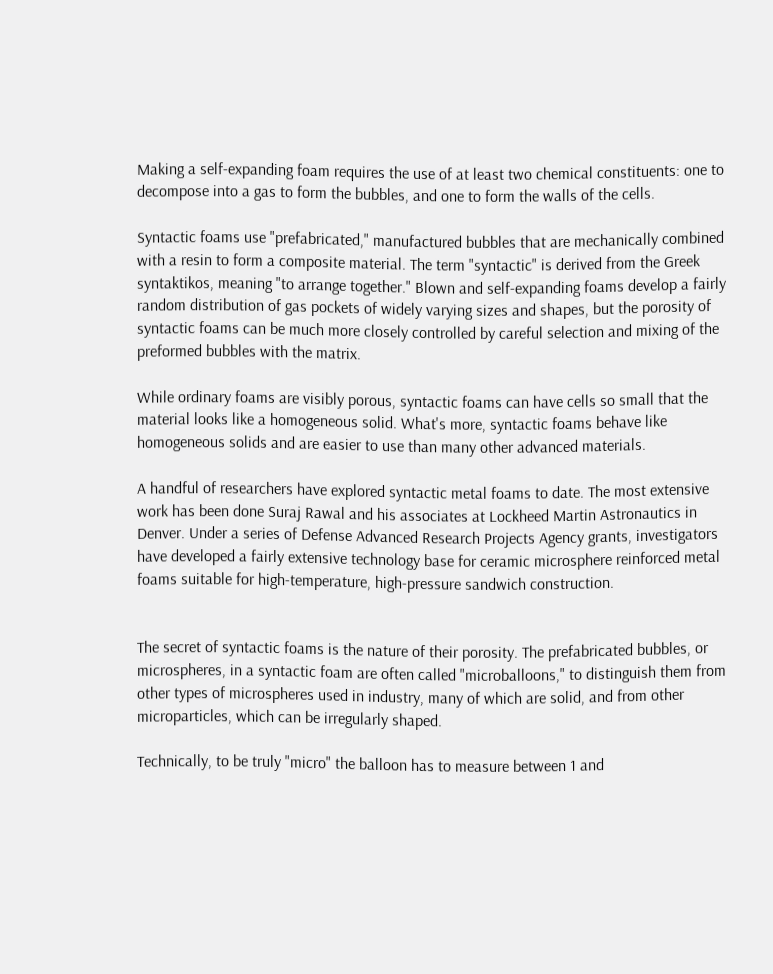Making a self-expanding foam requires the use of at least two chemical constituents: one to decompose into a gas to form the bubbles, and one to form the walls of the cells.

Syntactic foams use "prefabricated," manufactured bubbles that are mechanically combined with a resin to form a composite material. The term "syntactic" is derived from the Greek syntaktikos, meaning "to arrange together." Blown and self-expanding foams develop a fairly random distribution of gas pockets of widely varying sizes and shapes, but the porosity of syntactic foams can be much more closely controlled by careful selection and mixing of the preformed bubbles with the matrix.

While ordinary foams are visibly porous, syntactic foams can have cells so small that the material looks like a homogeneous solid. What's more, syntactic foams behave like homogeneous solids and are easier to use than many other advanced materials.

A handful of researchers have explored syntactic metal foams to date. The most extensive work has been done Suraj Rawal and his associates at Lockheed Martin Astronautics in Denver. Under a series of Defense Advanced Research Projects Agency grants, investigators have developed a fairly extensive technology base for ceramic microsphere reinforced metal foams suitable for high-temperature, high-pressure sandwich construction.


The secret of syntactic foams is the nature of their porosity. The prefabricated bubbles, or microspheres, in a syntactic foam are often called "microballoons," to distinguish them from other types of microspheres used in industry, many of which are solid, and from other microparticles, which can be irregularly shaped.

Technically, to be truly "micro" the balloon has to measure between 1 and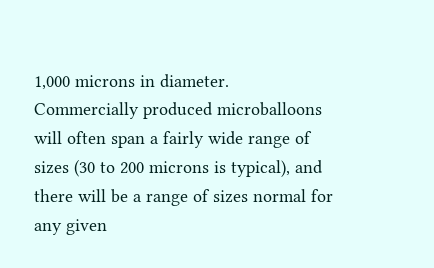1,000 microns in diameter. Commercially produced microballoons will often span a fairly wide range of sizes (30 to 200 microns is typical), and there will be a range of sizes normal for any given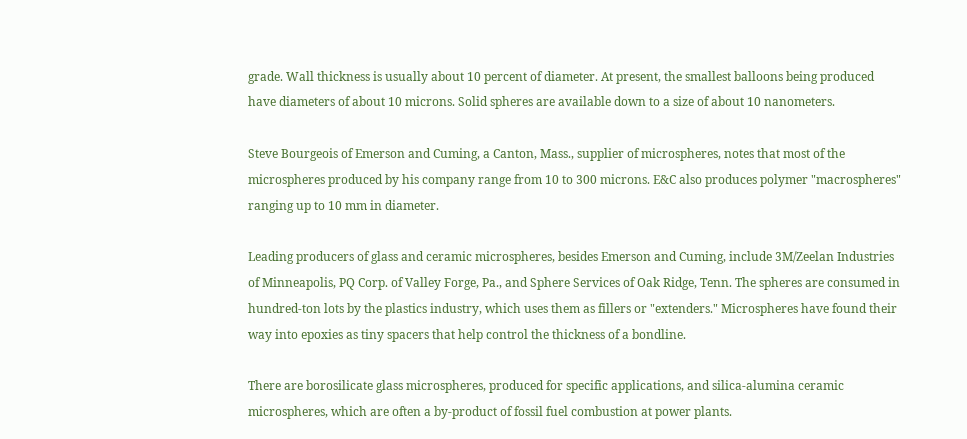grade. Wall thickness is usually about 10 percent of diameter. At present, the smallest balloons being produced have diameters of about 10 microns. Solid spheres are available down to a size of about 10 nanometers.

Steve Bourgeois of Emerson and Cuming, a Canton, Mass., supplier of microspheres, notes that most of the microspheres produced by his company range from 10 to 300 microns. E&C also produces polymer "macrospheres" ranging up to 10 mm in diameter.

Leading producers of glass and ceramic microspheres, besides Emerson and Cuming, include 3M/Zeelan Industries of Minneapolis, PQ Corp. of Valley Forge, Pa., and Sphere Services of Oak Ridge, Tenn. The spheres are consumed in hundred-ton lots by the plastics industry, which uses them as fillers or "extenders." Microspheres have found their way into epoxies as tiny spacers that help control the thickness of a bondline.

There are borosilicate glass microspheres, produced for specific applications, and silica-alumina ceramic microspheres, which are often a by-product of fossil fuel combustion at power plants.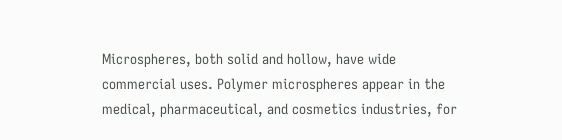Microspheres, both solid and hollow, have wide commercial uses. Polymer microspheres appear in the medical, pharmaceutical, and cosmetics industries, for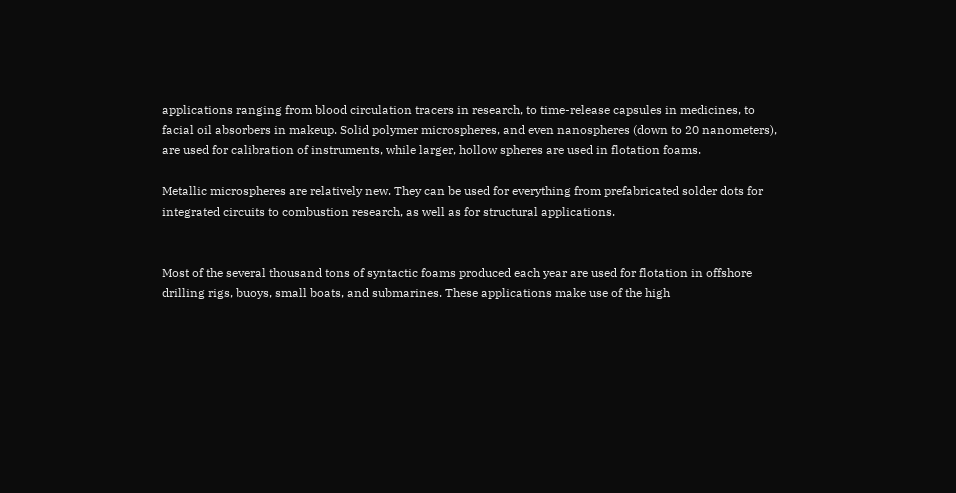applications ranging from blood circulation tracers in research, to time-release capsules in medicines, to facial oil absorbers in makeup. Solid polymer microspheres, and even nanospheres (down to 20 nanometers), are used for calibration of instruments, while larger, hollow spheres are used in flotation foams.

Metallic microspheres are relatively new. They can be used for everything from prefabricated solder dots for integrated circuits to combustion research, as well as for structural applications.


Most of the several thousand tons of syntactic foams produced each year are used for flotation in offshore drilling rigs, buoys, small boats, and submarines. These applications make use of the high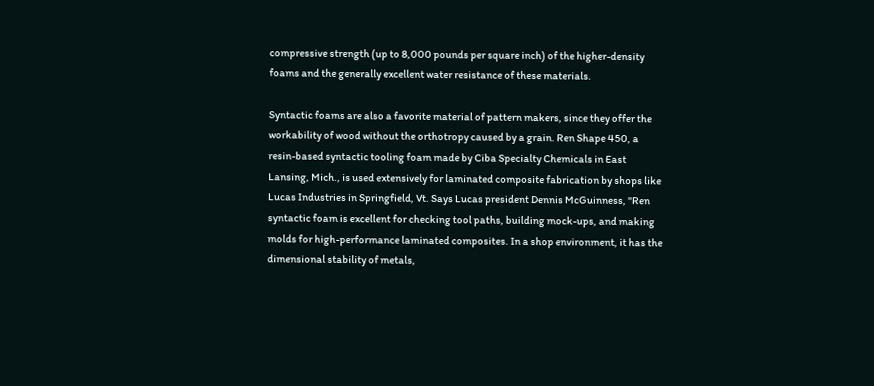compressive strength (up to 8,000 pounds per square inch) of the higher-density foams and the generally excellent water resistance of these materials.

Syntactic foams are also a favorite material of pattern makers, since they offer the workability of wood without the orthotropy caused by a grain. Ren Shape 450, a resin-based syntactic tooling foam made by Ciba Specialty Chemicals in East Lansing, Mich., is used extensively for laminated composite fabrication by shops like Lucas Industries in Springfield, Vt. Says Lucas president Dennis McGuinness, "Ren syntactic foam is excellent for checking tool paths, building mock-ups, and making molds for high-performance laminated composites. In a shop environment, it has the dimensional stability of metals,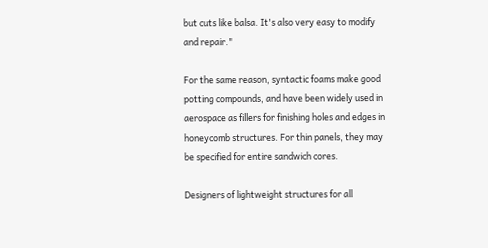but cuts like balsa. It's also very easy to modify and repair."

For the same reason, syntactic foams make good potting compounds, and have been widely used in aerospace as fillers for finishing holes and edges in honeycomb structures. For thin panels, they may be specified for entire sandwich cores.

Designers of lightweight structures for all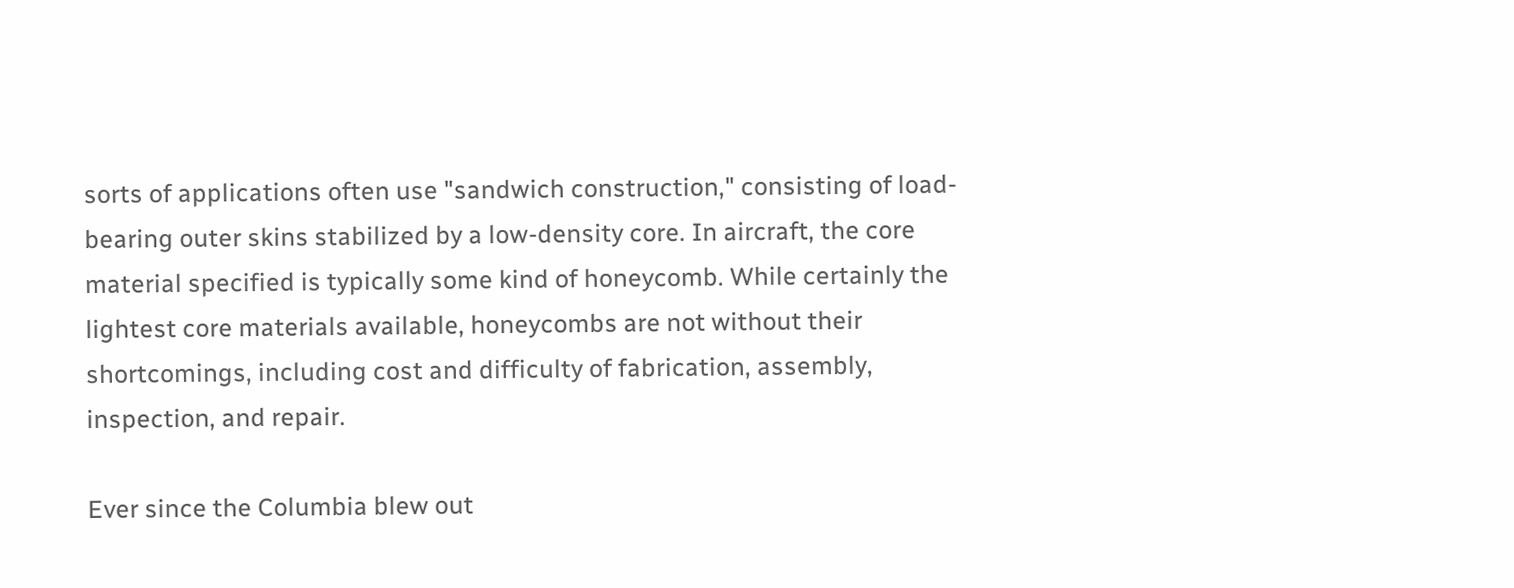sorts of applications often use "sandwich construction," consisting of load-bearing outer skins stabilized by a low-density core. In aircraft, the core material specified is typically some kind of honeycomb. While certainly the lightest core materials available, honeycombs are not without their shortcomings, including cost and difficulty of fabrication, assembly, inspection, and repair.

Ever since the Columbia blew out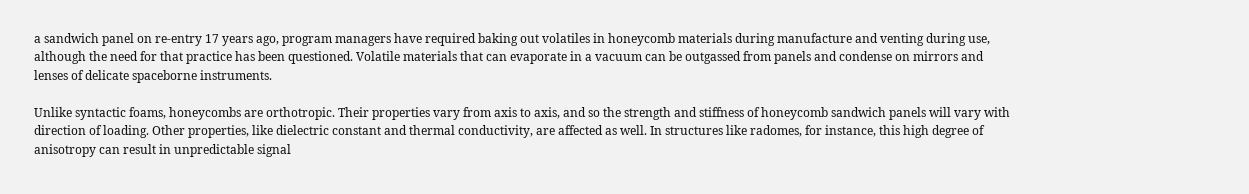a sandwich panel on re-entry 17 years ago, program managers have required baking out volatiles in honeycomb materials during manufacture and venting during use, although the need for that practice has been questioned. Volatile materials that can evaporate in a vacuum can be outgassed from panels and condense on mirrors and lenses of delicate spaceborne instruments.

Unlike syntactic foams, honeycombs are orthotropic. Their properties vary from axis to axis, and so the strength and stiffness of honeycomb sandwich panels will vary with direction of loading. Other properties, like dielectric constant and thermal conductivity, are affected as well. In structures like radomes, for instance, this high degree of anisotropy can result in unpredictable signal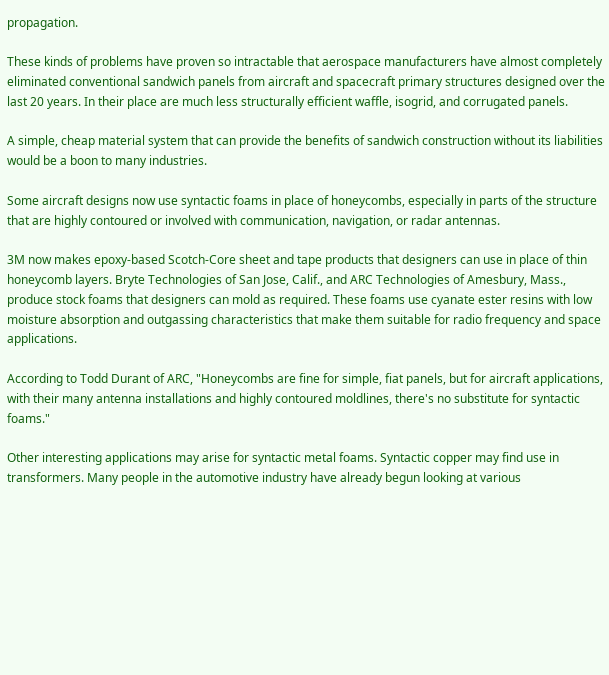propagation.

These kinds of problems have proven so intractable that aerospace manufacturers have almost completely eliminated conventional sandwich panels from aircraft and spacecraft primary structures designed over the last 20 years. In their place are much less structurally efficient waffle, isogrid, and corrugated panels.

A simple, cheap material system that can provide the benefits of sandwich construction without its liabilities would be a boon to many industries.

Some aircraft designs now use syntactic foams in place of honeycombs, especially in parts of the structure that are highly contoured or involved with communication, navigation, or radar antennas.

3M now makes epoxy-based Scotch-Core sheet and tape products that designers can use in place of thin honeycomb layers. Bryte Technologies of San Jose, Calif., and ARC Technologies of Amesbury, Mass., produce stock foams that designers can mold as required. These foams use cyanate ester resins with low moisture absorption and outgassing characteristics that make them suitable for radio frequency and space applications.

According to Todd Durant of ARC, "Honeycombs are fine for simple, fiat panels, but for aircraft applications, with their many antenna installations and highly contoured moldlines, there's no substitute for syntactic foams."

Other interesting applications may arise for syntactic metal foams. Syntactic copper may find use in transformers. Many people in the automotive industry have already begun looking at various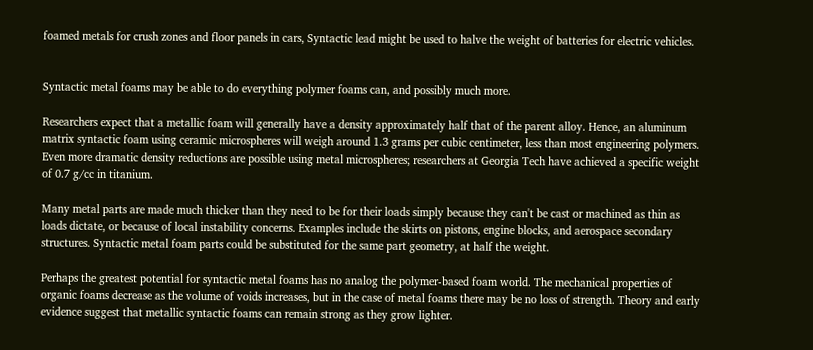foamed metals for crush zones and floor panels in cars, Syntactic lead might be used to halve the weight of batteries for electric vehicles.


Syntactic metal foams may be able to do everything polymer foams can, and possibly much more.

Researchers expect that a metallic foam will generally have a density approximately half that of the parent alloy. Hence, an aluminum matrix syntactic foam using ceramic microspheres will weigh around 1.3 grams per cubic centimeter, less than most engineering polymers. Even more dramatic density reductions are possible using metal microspheres; researchers at Georgia Tech have achieved a specific weight of 0.7 g/cc in titanium.

Many metal parts are made much thicker than they need to be for their loads simply because they can't be cast or machined as thin as loads dictate, or because of local instability concerns. Examples include the skirts on pistons, engine blocks, and aerospace secondary structures. Syntactic metal foam parts could be substituted for the same part geometry, at half the weight.

Perhaps the greatest potential for syntactic metal foams has no analog the polymer-based foam world. The mechanical properties of organic foams decrease as the volume of voids increases, but in the case of metal foams there may be no loss of strength. Theory and early evidence suggest that metallic syntactic foams can remain strong as they grow lighter.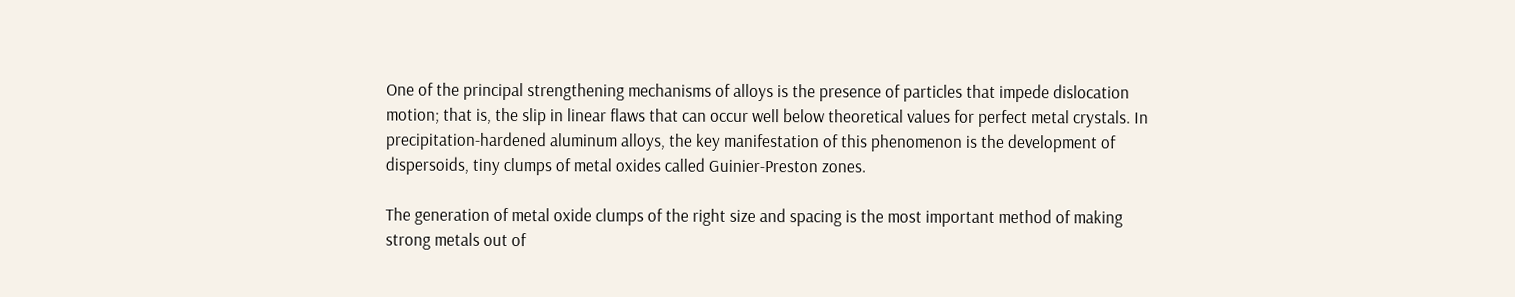One of the principal strengthening mechanisms of alloys is the presence of particles that impede dislocation motion; that is, the slip in linear flaws that can occur well below theoretical values for perfect metal crystals. In precipitation-hardened aluminum alloys, the key manifestation of this phenomenon is the development of dispersoids, tiny clumps of metal oxides called Guinier-Preston zones.

The generation of metal oxide clumps of the right size and spacing is the most important method of making strong metals out of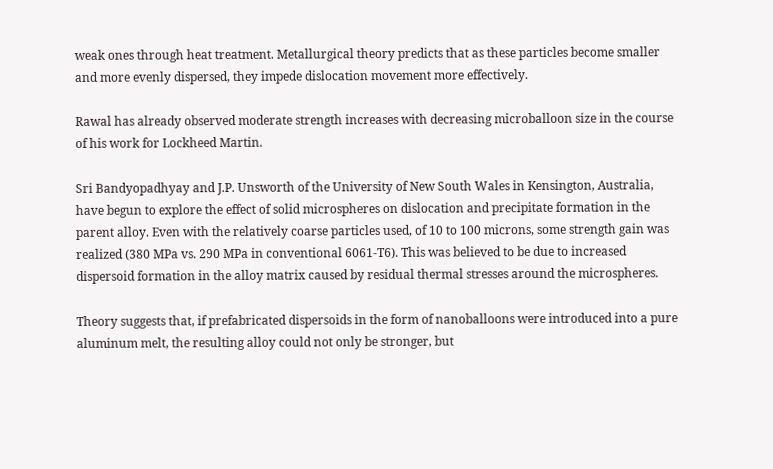weak ones through heat treatment. Metallurgical theory predicts that as these particles become smaller and more evenly dispersed, they impede dislocation movement more effectively.

Rawal has already observed moderate strength increases with decreasing microballoon size in the course of his work for Lockheed Martin.

Sri Bandyopadhyay and J.P. Unsworth of the University of New South Wales in Kensington, Australia, have begun to explore the effect of solid microspheres on dislocation and precipitate formation in the parent alloy. Even with the relatively coarse particles used, of 10 to 100 microns, some strength gain was realized (380 MPa vs. 290 MPa in conventional 6061-T6). This was believed to be due to increased dispersoid formation in the alloy matrix caused by residual thermal stresses around the microspheres.

Theory suggests that, if prefabricated dispersoids in the form of nanoballoons were introduced into a pure aluminum melt, the resulting alloy could not only be stronger, but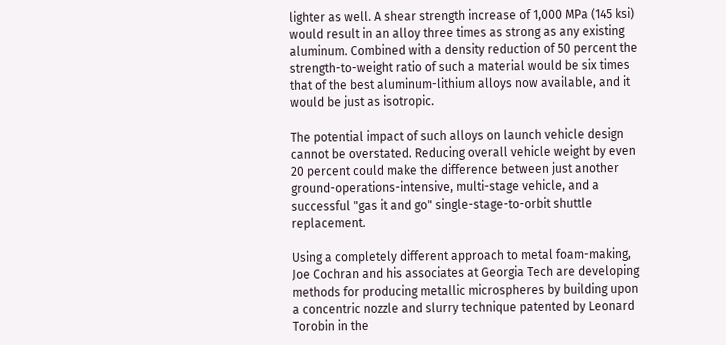lighter as well. A shear strength increase of 1,000 MPa (145 ksi) would result in an alloy three times as strong as any existing aluminum. Combined with a density reduction of 50 percent the strength-to-weight ratio of such a material would be six times that of the best aluminum-lithium alloys now available, and it would be just as isotropic.

The potential impact of such alloys on launch vehicle design cannot be overstated. Reducing overall vehicle weight by even 20 percent could make the difference between just another ground-operations-intensive, multi-stage vehicle, and a successful "gas it and go" single-stage-to-orbit shuttle replacement.

Using a completely different approach to metal foam-making, Joe Cochran and his associates at Georgia Tech are developing methods for producing metallic microspheres by building upon a concentric nozzle and slurry technique patented by Leonard Torobin in the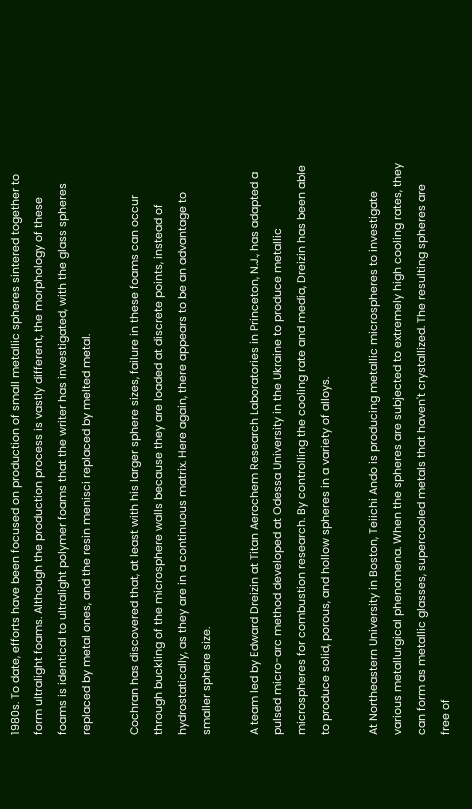1980s. To date, efforts have been focused on production of small metallic spheres sintered together to form ultralight foams. Although the production process is vastly different, the morphology of these foams is identical to ultralight polymer foams that the writer has investigated, with the glass spheres replaced by metal ones, and the resin menisci replaced by melted metal.

Cochran has discovered that, at least with his larger sphere sizes, failure in these foams can occur through buckling of the microsphere walls because they are loaded at discrete points, instead of hydrostatically, as they are in a continuous matrix. Here again, there appears to be an advantage to smaller sphere size.

A team led by Edward Dreizin at Titan Aerochem Research Laboratories in Princeton, N.J., has adapted a pulsed micro-arc method developed at Odessa University in the Ukraine to produce metallic microspheres for combustion research. By controlling the cooling rate and media, Dreizin has been able to produce solid, porous, and hollow spheres in a variety of alloys.

At Northeastern University in Boston, Teiichi Ando is producing metallic microspheres to investigate various metallurgical phenomena. When the spheres are subjected to extremely high cooling rates, they can form as metallic glasses, supercooled metals that haven't crystallized. The resulting spheres are free of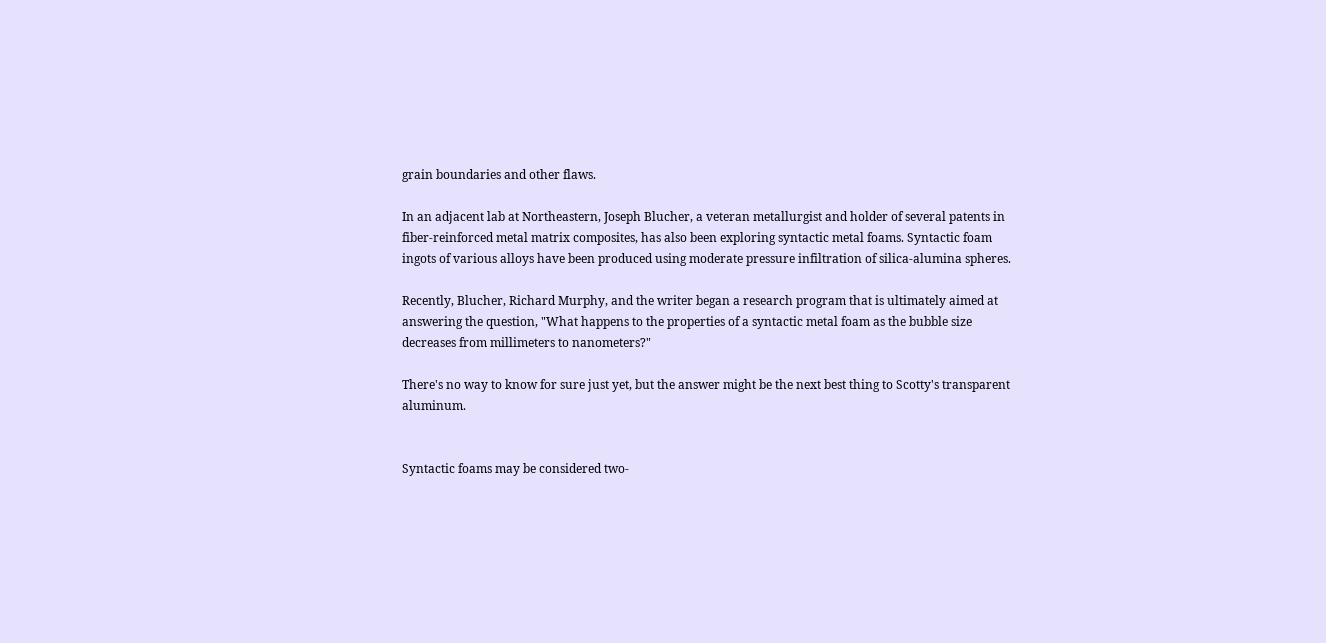grain boundaries and other flaws.

In an adjacent lab at Northeastern, Joseph Blucher, a veteran metallurgist and holder of several patents in fiber-reinforced metal matrix composites, has also been exploring syntactic metal foams. Syntactic foam ingots of various alloys have been produced using moderate pressure infiltration of silica-alumina spheres.

Recently, Blucher, Richard Murphy, and the writer began a research program that is ultimately aimed at answering the question, "What happens to the properties of a syntactic metal foam as the bubble size decreases from millimeters to nanometers?"

There's no way to know for sure just yet, but the answer might be the next best thing to Scotty's transparent aluminum.


Syntactic foams may be considered two-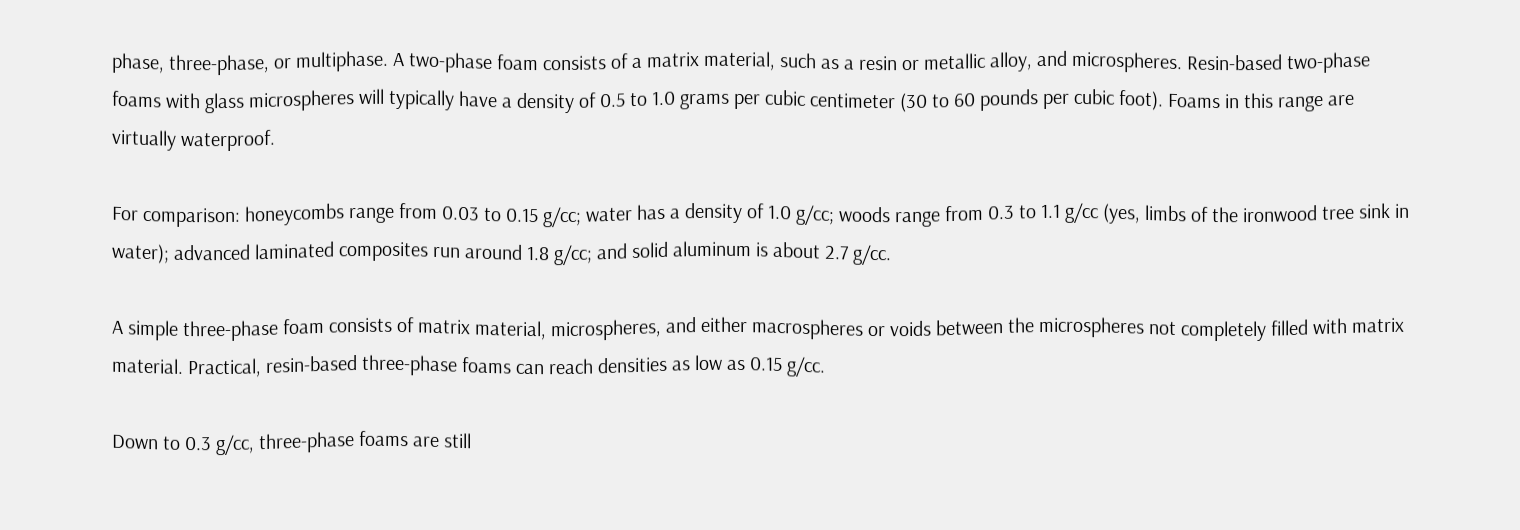phase, three-phase, or multiphase. A two-phase foam consists of a matrix material, such as a resin or metallic alloy, and microspheres. Resin-based two-phase foams with glass microspheres will typically have a density of 0.5 to 1.0 grams per cubic centimeter (30 to 60 pounds per cubic foot). Foams in this range are virtually waterproof.

For comparison: honeycombs range from 0.03 to 0.15 g/cc; water has a density of 1.0 g/cc; woods range from 0.3 to 1.1 g/cc (yes, limbs of the ironwood tree sink in water); advanced laminated composites run around 1.8 g/cc; and solid aluminum is about 2.7 g/cc.

A simple three-phase foam consists of matrix material, microspheres, and either macrospheres or voids between the microspheres not completely filled with matrix material. Practical, resin-based three-phase foams can reach densities as low as 0.15 g/cc.

Down to 0.3 g/cc, three-phase foams are still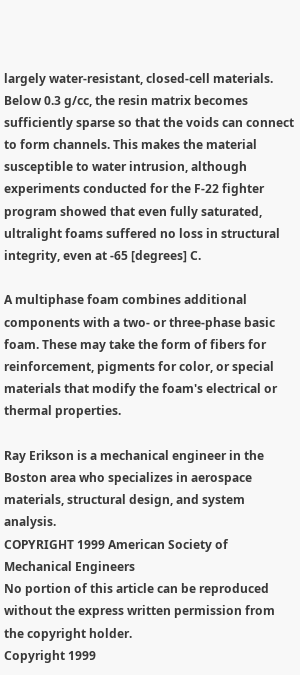largely water-resistant, closed-cell materials. Below 0.3 g/cc, the resin matrix becomes sufficiently sparse so that the voids can connect to form channels. This makes the material susceptible to water intrusion, although experiments conducted for the F-22 fighter program showed that even fully saturated, ultralight foams suffered no loss in structural integrity, even at -65 [degrees] C.

A multiphase foam combines additional components with a two- or three-phase basic foam. These may take the form of fibers for reinforcement, pigments for color, or special materials that modify the foam's electrical or thermal properties.

Ray Erikson is a mechanical engineer in the Boston area who specializes in aerospace materials, structural design, and system analysis.
COPYRIGHT 1999 American Society of Mechanical Engineers
No portion of this article can be reproduced without the express written permission from the copyright holder.
Copyright 1999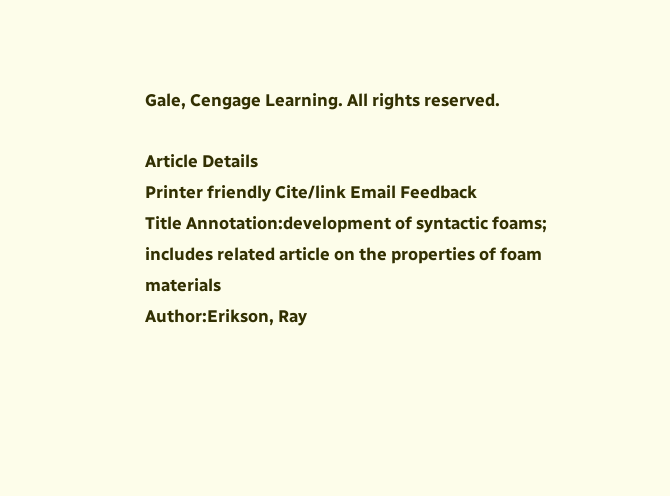Gale, Cengage Learning. All rights reserved.

Article Details
Printer friendly Cite/link Email Feedback
Title Annotation:development of syntactic foams; includes related article on the properties of foam materials
Author:Erikson, Ray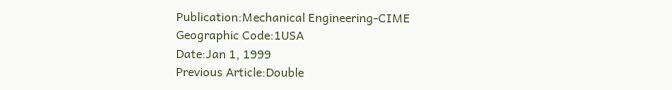Publication:Mechanical Engineering-CIME
Geographic Code:1USA
Date:Jan 1, 1999
Previous Article:Double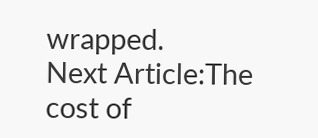wrapped.
Next Article:The cost of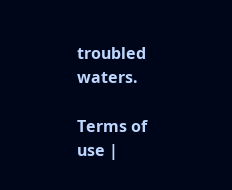troubled waters.

Terms of use |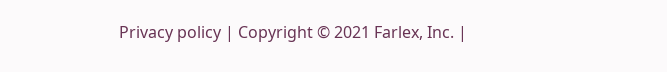Privacy policy | Copyright © 2021 Farlex, Inc. |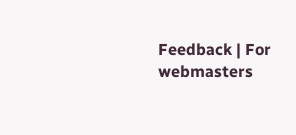Feedback | For webmasters